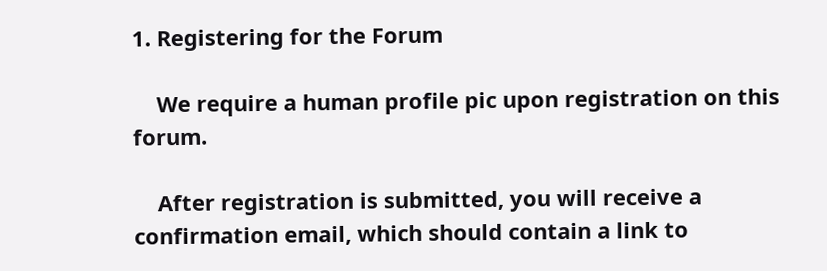1. Registering for the Forum

    We require a human profile pic upon registration on this forum.

    After registration is submitted, you will receive a confirmation email, which should contain a link to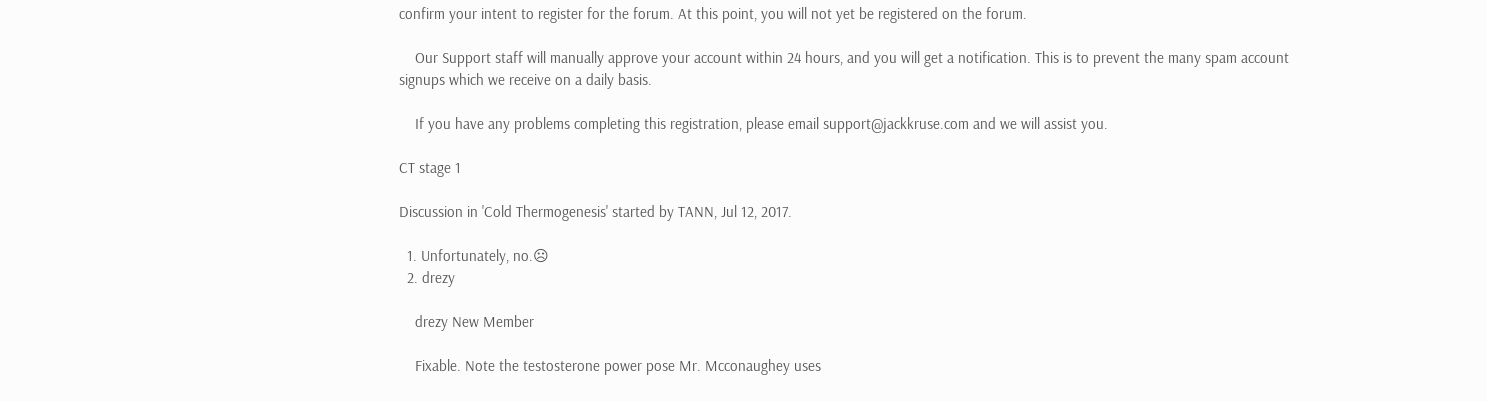confirm your intent to register for the forum. At this point, you will not yet be registered on the forum.

    Our Support staff will manually approve your account within 24 hours, and you will get a notification. This is to prevent the many spam account signups which we receive on a daily basis.

    If you have any problems completing this registration, please email support@jackkruse.com and we will assist you.

CT stage 1

Discussion in 'Cold Thermogenesis' started by TANN, Jul 12, 2017.

  1. Unfortunately, no.☹
  2. drezy

    drezy New Member

    Fixable. Note the testosterone power pose Mr. Mcconaughey uses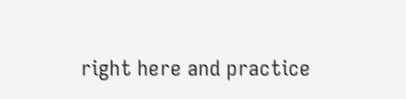right here and practice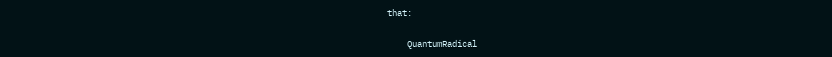that:

    QuantumRadical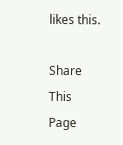likes this.

Share This Page